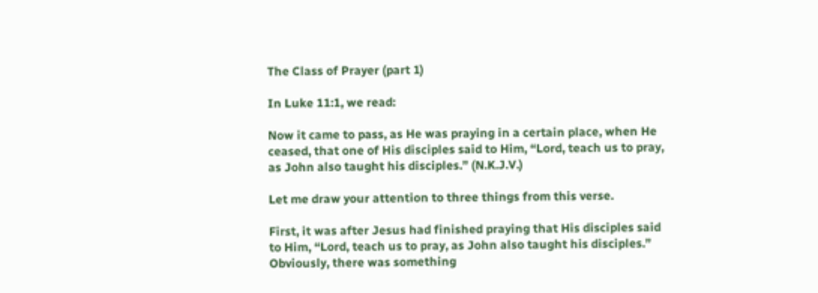The Class of Prayer (part 1)

In Luke 11:1, we read:

Now it came to pass, as He was praying in a certain place, when He ceased, that one of His disciples said to Him, “Lord, teach us to pray, as John also taught his disciples.” (N.K.J.V.)

Let me draw your attention to three things from this verse.

First, it was after Jesus had finished praying that His disciples said to Him, “Lord, teach us to pray, as John also taught his disciples.” Obviously, there was something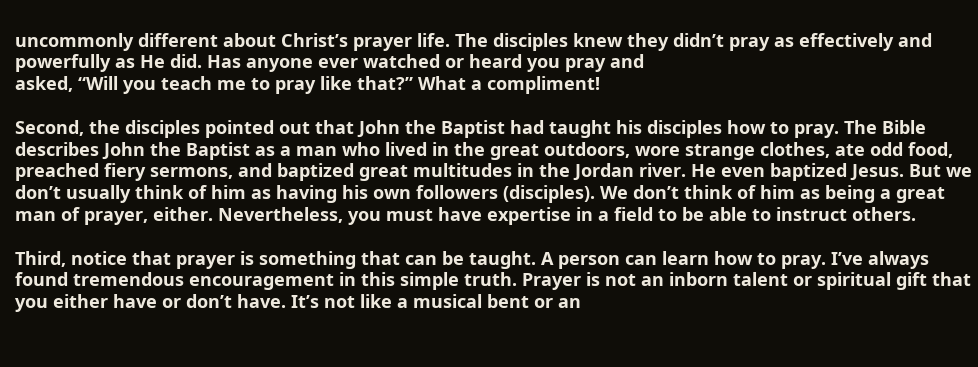uncommonly different about Christ’s prayer life. The disciples knew they didn’t pray as effectively and powerfully as He did. Has anyone ever watched or heard you pray and
asked, “Will you teach me to pray like that?” What a compliment!

Second, the disciples pointed out that John the Baptist had taught his disciples how to pray. The Bible describes John the Baptist as a man who lived in the great outdoors, wore strange clothes, ate odd food, preached fiery sermons, and baptized great multitudes in the Jordan river. He even baptized Jesus. But we don’t usually think of him as having his own followers (disciples). We don’t think of him as being a great man of prayer, either. Nevertheless, you must have expertise in a field to be able to instruct others.

Third, notice that prayer is something that can be taught. A person can learn how to pray. I’ve always found tremendous encouragement in this simple truth. Prayer is not an inborn talent or spiritual gift that you either have or don’t have. It’s not like a musical bent or an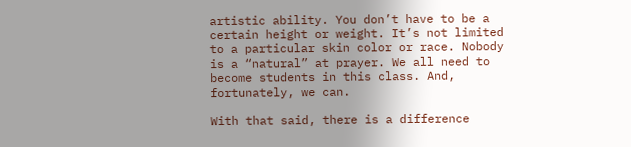artistic ability. You don’t have to be a certain height or weight. It’s not limited to a particular skin color or race. Nobody is a “natural” at prayer. We all need to become students in this class. And, fortunately, we can.

With that said, there is a difference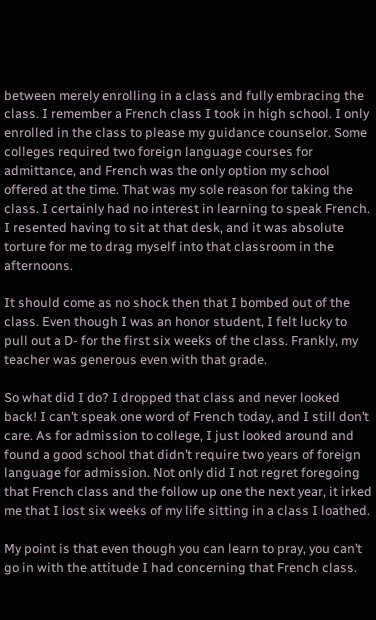between merely enrolling in a class and fully embracing the class. I remember a French class I took in high school. I only enrolled in the class to please my guidance counselor. Some colleges required two foreign language courses for admittance, and French was the only option my school offered at the time. That was my sole reason for taking the class. I certainly had no interest in learning to speak French. I resented having to sit at that desk, and it was absolute torture for me to drag myself into that classroom in the afternoons.

It should come as no shock then that I bombed out of the class. Even though I was an honor student, I felt lucky to pull out a D- for the first six weeks of the class. Frankly, my teacher was generous even with that grade.

So what did I do? I dropped that class and never looked back! I can’t speak one word of French today, and I still don’t care. As for admission to college, I just looked around and found a good school that didn’t require two years of foreign language for admission. Not only did I not regret foregoing that French class and the follow up one the next year, it irked me that I lost six weeks of my life sitting in a class I loathed.

My point is that even though you can learn to pray, you can’t go in with the attitude I had concerning that French class.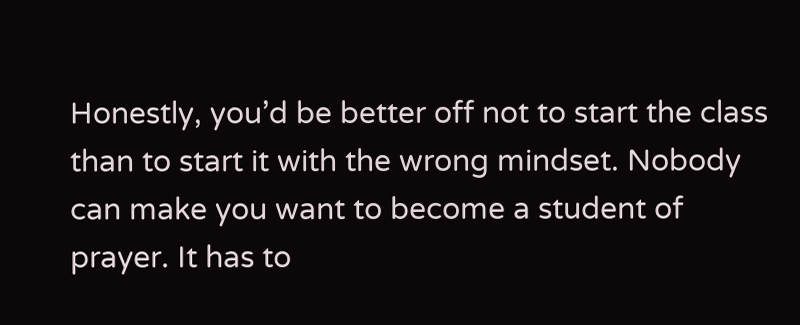Honestly, you’d be better off not to start the class than to start it with the wrong mindset. Nobody can make you want to become a student of prayer. It has to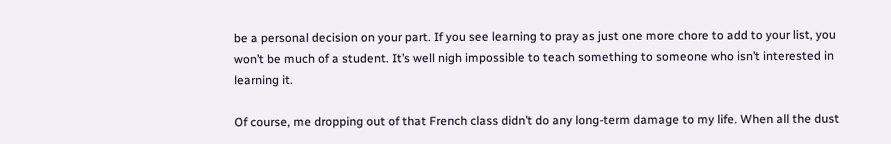be a personal decision on your part. If you see learning to pray as just one more chore to add to your list, you won’t be much of a student. It’s well nigh impossible to teach something to someone who isn’t interested in learning it.

Of course, me dropping out of that French class didn’t do any long-term damage to my life. When all the dust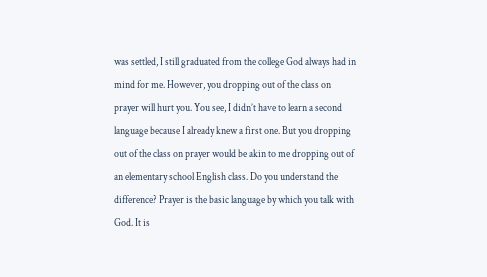was settled, I still graduated from the college God always had in mind for me. However, you dropping out of the class on prayer will hurt you. You see, I didn’t have to learn a second language because I already knew a first one. But you dropping out of the class on prayer would be akin to me dropping out of an elementary school English class. Do you understand the difference? Prayer is the basic language by which you talk with God. It is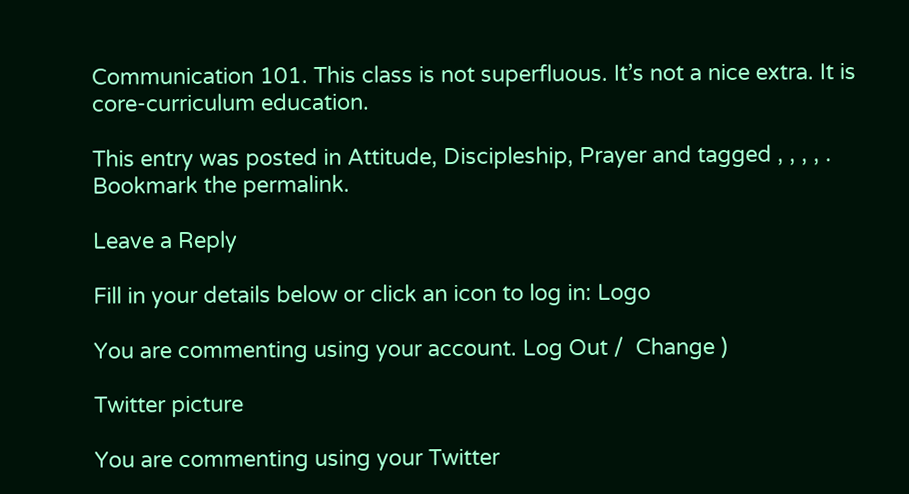Communication 101. This class is not superfluous. It’s not a nice extra. It is core-curriculum education.

This entry was posted in Attitude, Discipleship, Prayer and tagged , , , , . Bookmark the permalink.

Leave a Reply

Fill in your details below or click an icon to log in: Logo

You are commenting using your account. Log Out /  Change )

Twitter picture

You are commenting using your Twitter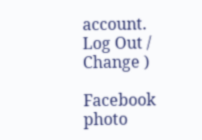account. Log Out /  Change )

Facebook photo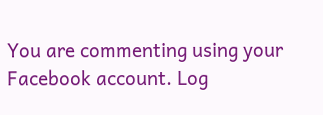You are commenting using your Facebook account. Log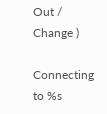Out /  Change )

Connecting to %s